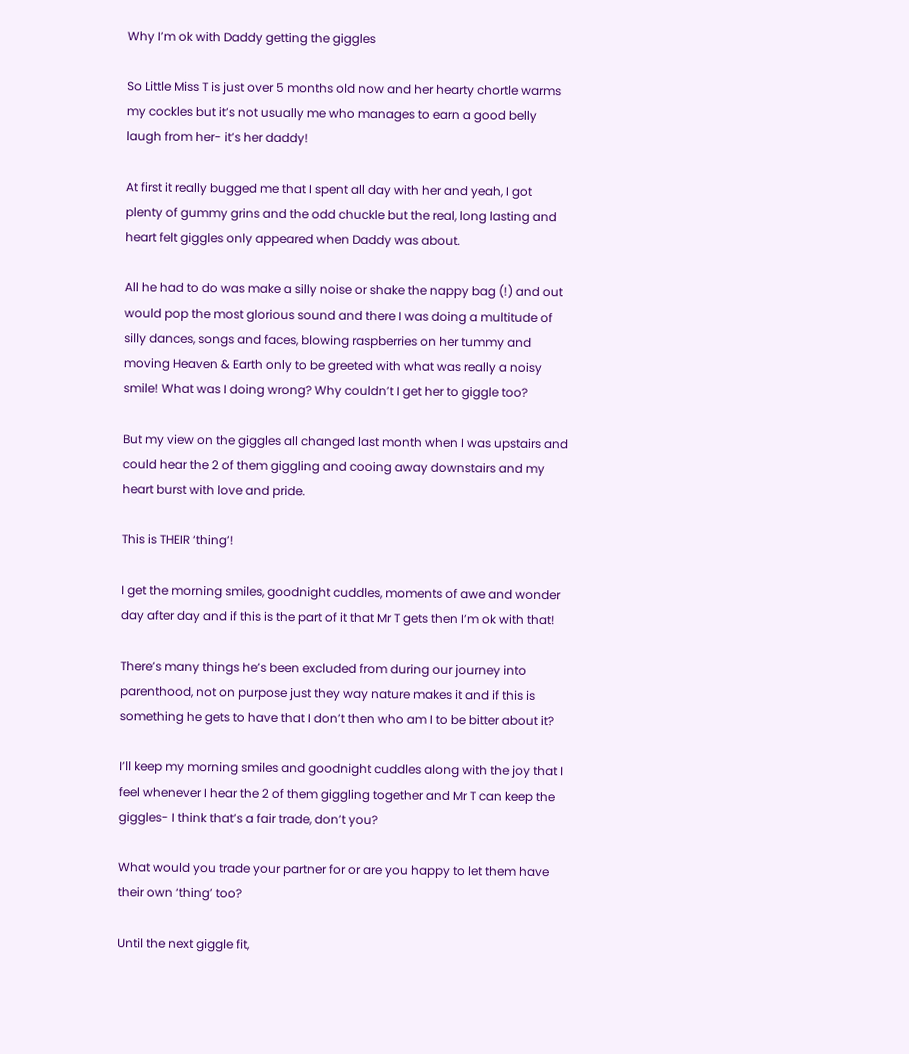Why I’m ok with Daddy getting the giggles

So Little Miss T is just over 5 months old now and her hearty chortle warms my cockles but it’s not usually me who manages to earn a good belly laugh from her- it’s her daddy!

At first it really bugged me that I spent all day with her and yeah, I got plenty of gummy grins and the odd chuckle but the real, long lasting and heart felt giggles only appeared when Daddy was about.

All he had to do was make a silly noise or shake the nappy bag (!) and out would pop the most glorious sound and there I was doing a multitude of silly dances, songs and faces, blowing raspberries on her tummy and moving Heaven & Earth only to be greeted with what was really a noisy smile! What was I doing wrong? Why couldn’t I get her to giggle too?

But my view on the giggles all changed last month when I was upstairs and could hear the 2 of them giggling and cooing away downstairs and my heart burst with love and pride.

This is THEIR ‘thing’!

I get the morning smiles, goodnight cuddles, moments of awe and wonder day after day and if this is the part of it that Mr T gets then I’m ok with that!

There’s many things he’s been excluded from during our journey into parenthood, not on purpose just they way nature makes it and if this is something he gets to have that I don’t then who am I to be bitter about it?

I’ll keep my morning smiles and goodnight cuddles along with the joy that I feel whenever I hear the 2 of them giggling together and Mr T can keep the giggles- I think that’s a fair trade, don’t you?

What would you trade your partner for or are you happy to let them have their own ‘thing’ too?

Until the next giggle fit,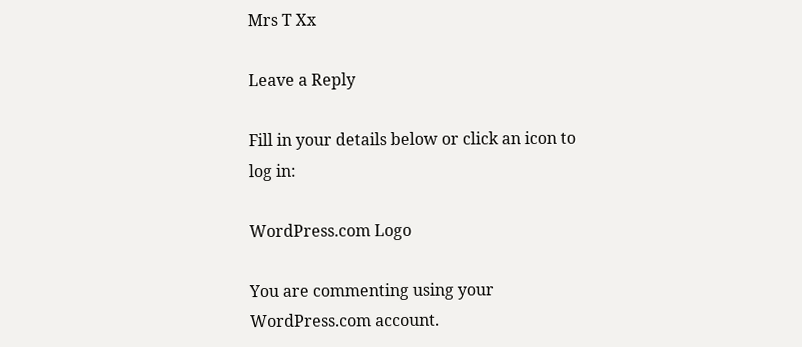Mrs T Xx

Leave a Reply

Fill in your details below or click an icon to log in:

WordPress.com Logo

You are commenting using your WordPress.com account.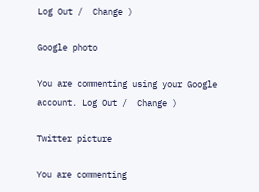Log Out /  Change )

Google photo

You are commenting using your Google account. Log Out /  Change )

Twitter picture

You are commenting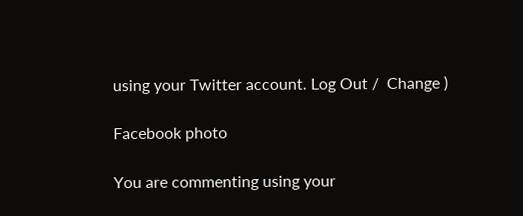using your Twitter account. Log Out /  Change )

Facebook photo

You are commenting using your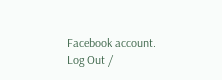Facebook account. Log Out /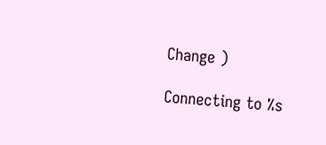Change )

Connecting to %s